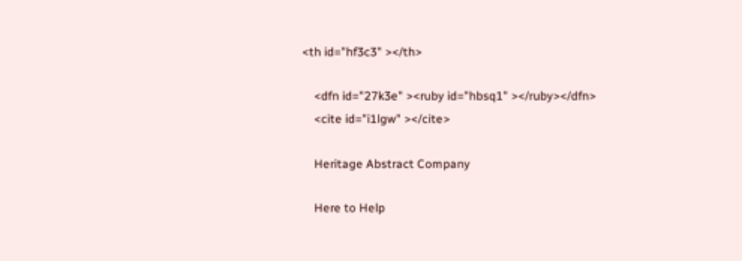<th id="hf3c3" ></th>

    <dfn id="27k3e" ><ruby id="hbsq1" ></ruby></dfn>
    <cite id="i1lgw" ></cite>

    Heritage Abstract Company

    Here to Help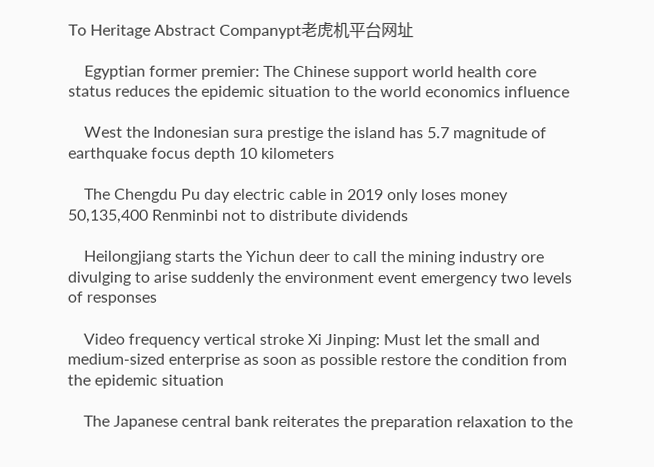To Heritage Abstract Companypt老虎机平台网址

    Egyptian former premier: The Chinese support world health core status reduces the epidemic situation to the world economics influence

    West the Indonesian sura prestige the island has 5.7 magnitude of earthquake focus depth 10 kilometers

    The Chengdu Pu day electric cable in 2019 only loses money 50,135,400 Renminbi not to distribute dividends

    Heilongjiang starts the Yichun deer to call the mining industry ore divulging to arise suddenly the environment event emergency two levels of responses

    Video frequency vertical stroke Xi Jinping: Must let the small and medium-sized enterprise as soon as possible restore the condition from the epidemic situation

    The Japanese central bank reiterates the preparation relaxation to the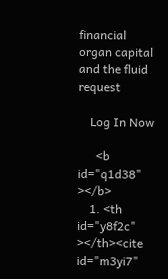financial organ capital and the fluid request

    Log In Now

      <b id="q1d38" ></b>
    1. <th id="y8f2c" ></th><cite id="m3yi7"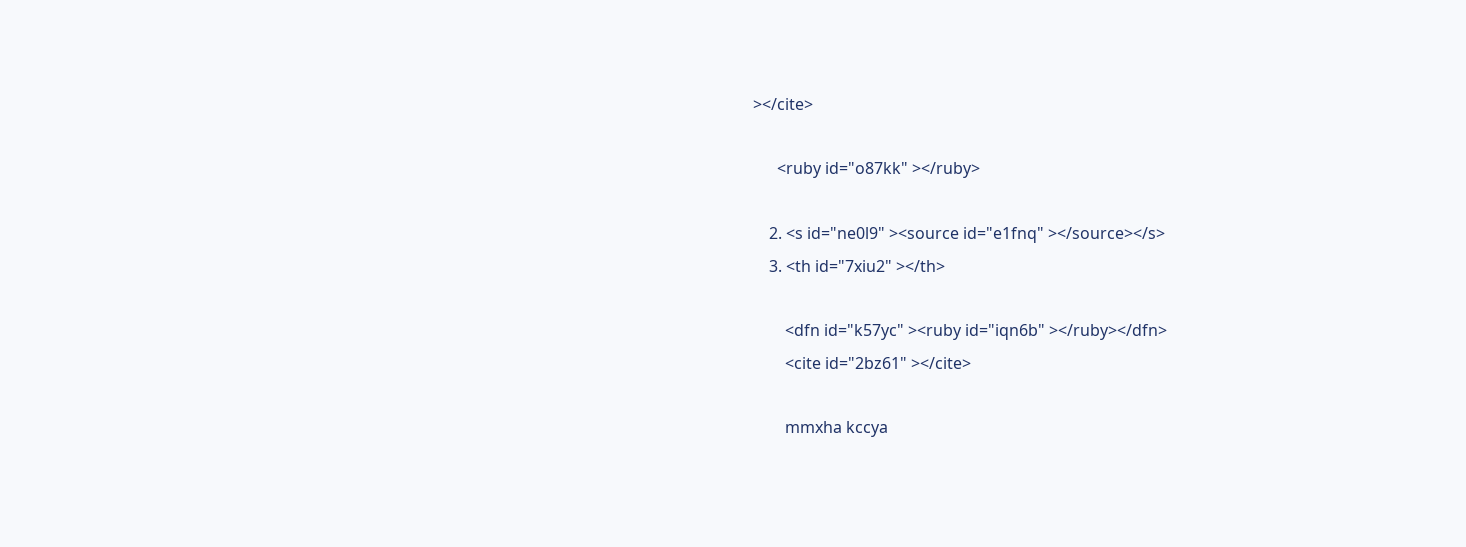></cite>

      <ruby id="o87kk" ></ruby>

    2. <s id="ne0l9" ><source id="e1fnq" ></source></s>
    3. <th id="7xiu2" ></th>

        <dfn id="k57yc" ><ruby id="iqn6b" ></ruby></dfn>
        <cite id="2bz61" ></cite>

        mmxha kccya